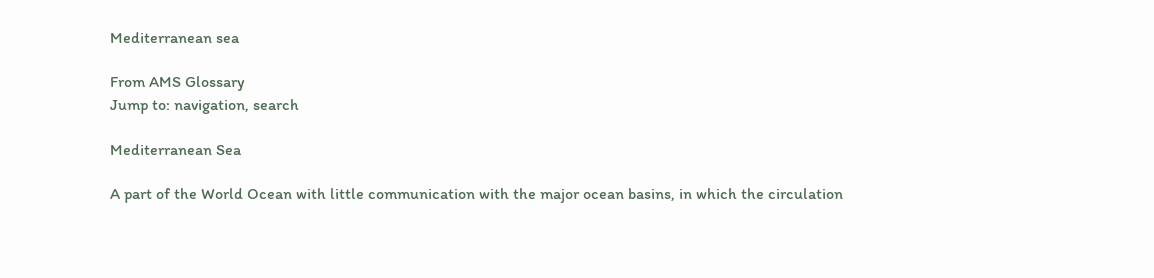Mediterranean sea

From AMS Glossary
Jump to: navigation, search

Mediterranean Sea

A part of the World Ocean with little communication with the major ocean basins, in which the circulation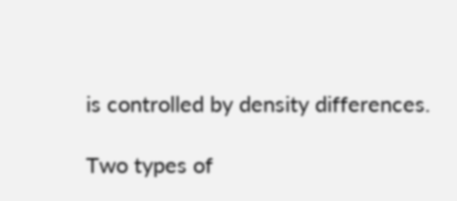is controlled by density differences.

Two types of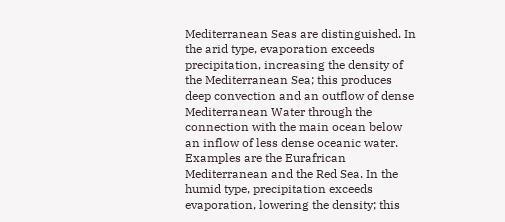Mediterranean Seas are distinguished. In the arid type, evaporation exceeds precipitation, increasing the density of the Mediterranean Sea; this produces deep convection and an outflow of dense Mediterranean Water through the connection with the main ocean below an inflow of less dense oceanic water. Examples are the Eurafrican Mediterranean and the Red Sea. In the humid type, precipitation exceeds evaporation, lowering the density; this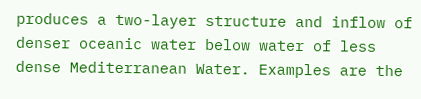produces a two-layer structure and inflow of denser oceanic water below water of less dense Mediterranean Water. Examples are the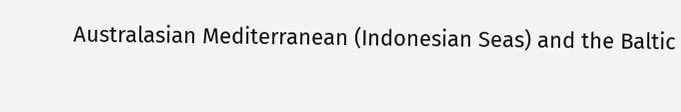Australasian Mediterranean (Indonesian Seas) and the Baltic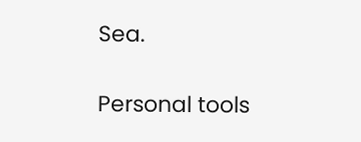Sea.

Personal tools